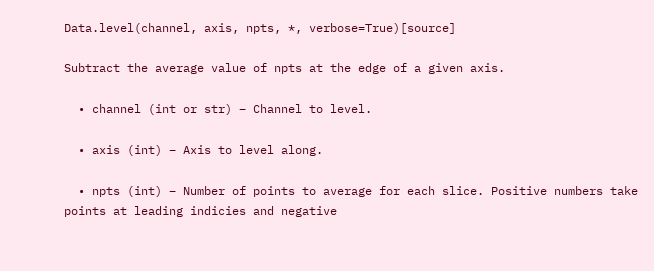Data.level(channel, axis, npts, *, verbose=True)[source]

Subtract the average value of npts at the edge of a given axis.

  • channel (int or str) – Channel to level.

  • axis (int) – Axis to level along.

  • npts (int) – Number of points to average for each slice. Positive numbers take points at leading indicies and negative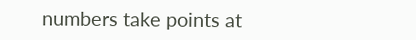numbers take points at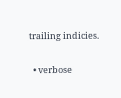trailing indicies.

  • verbose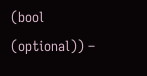(bool (optional)) –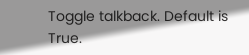Toggle talkback. Default is True.